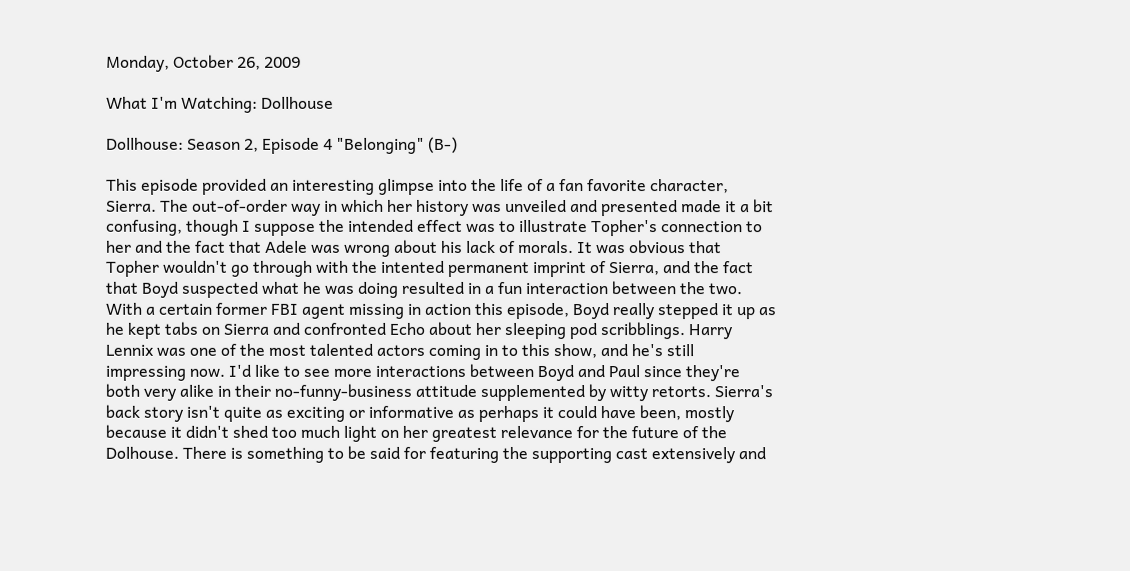Monday, October 26, 2009

What I'm Watching: Dollhouse

Dollhouse: Season 2, Episode 4 "Belonging" (B-)

This episode provided an interesting glimpse into the life of a fan favorite character, Sierra. The out-of-order way in which her history was unveiled and presented made it a bit confusing, though I suppose the intended effect was to illustrate Topher's connection to her and the fact that Adele was wrong about his lack of morals. It was obvious that Topher wouldn't go through with the intented permanent imprint of Sierra, and the fact that Boyd suspected what he was doing resulted in a fun interaction between the two. With a certain former FBI agent missing in action this episode, Boyd really stepped it up as he kept tabs on Sierra and confronted Echo about her sleeping pod scribblings. Harry Lennix was one of the most talented actors coming in to this show, and he's still impressing now. I'd like to see more interactions between Boyd and Paul since they're both very alike in their no-funny-business attitude supplemented by witty retorts. Sierra's back story isn't quite as exciting or informative as perhaps it could have been, mostly because it didn't shed too much light on her greatest relevance for the future of the Dolhouse. There is something to be said for featuring the supporting cast extensively and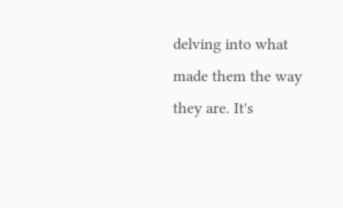delving into what made them the way they are. It's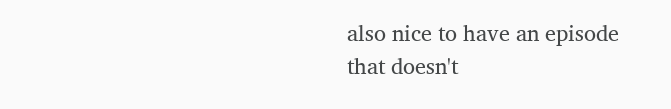also nice to have an episode that doesn't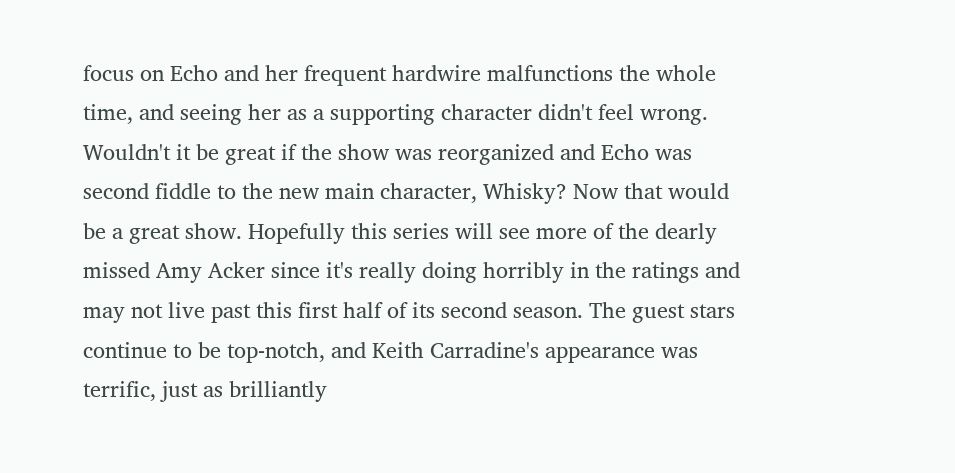focus on Echo and her frequent hardwire malfunctions the whole time, and seeing her as a supporting character didn't feel wrong. Wouldn't it be great if the show was reorganized and Echo was second fiddle to the new main character, Whisky? Now that would be a great show. Hopefully this series will see more of the dearly missed Amy Acker since it's really doing horribly in the ratings and may not live past this first half of its second season. The guest stars continue to be top-notch, and Keith Carradine's appearance was terrific, just as brilliantly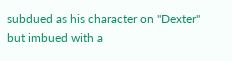subdued as his character on "Dexter" but imbued with a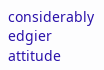considerably edgier attitude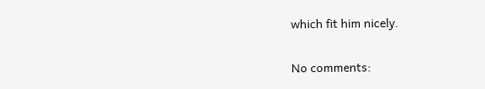which fit him nicely.

No comments: